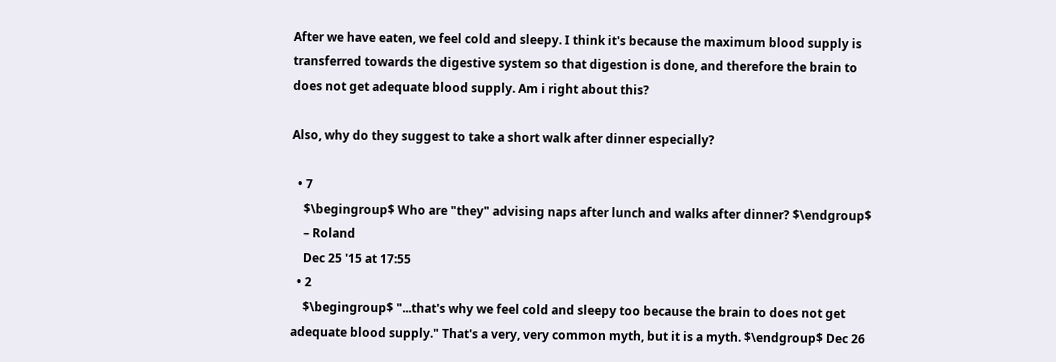After we have eaten, we feel cold and sleepy. I think it's because the maximum blood supply is transferred towards the digestive system so that digestion is done, and therefore the brain to does not get adequate blood supply. Am i right about this?

Also, why do they suggest to take a short walk after dinner especially?

  • 7
    $\begingroup$ Who are "they" advising naps after lunch and walks after dinner? $\endgroup$
    – Roland
    Dec 25 '15 at 17:55
  • 2
    $\begingroup$ "...that's why we feel cold and sleepy too because the brain to does not get adequate blood supply." That's a very, very common myth, but it is a myth. $\endgroup$ Dec 26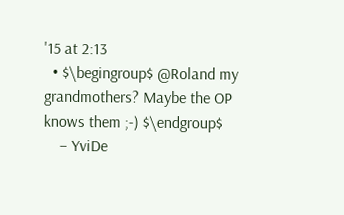'15 at 2:13
  • $\begingroup$ @Roland my grandmothers? Maybe the OP knows them ;-) $\endgroup$
    – YviDe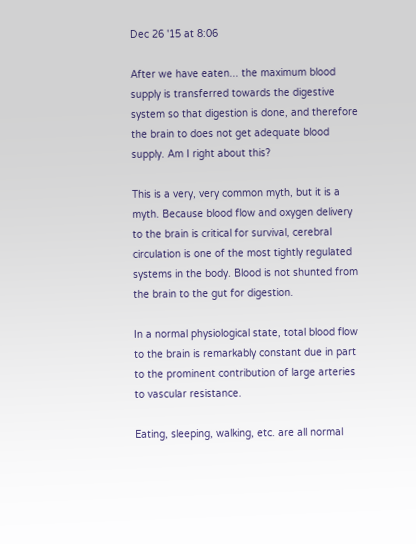Dec 26 '15 at 8:06

After we have eaten... the maximum blood supply is transferred towards the digestive system so that digestion is done, and therefore the brain to does not get adequate blood supply. Am I right about this?

This is a very, very common myth, but it is a myth. Because blood flow and oxygen delivery to the brain is critical for survival, cerebral circulation is one of the most tightly regulated systems in the body. Blood is not shunted from the brain to the gut for digestion.

In a normal physiological state, total blood flow to the brain is remarkably constant due in part to the prominent contribution of large arteries to vascular resistance.

Eating, sleeping, walking, etc. are all normal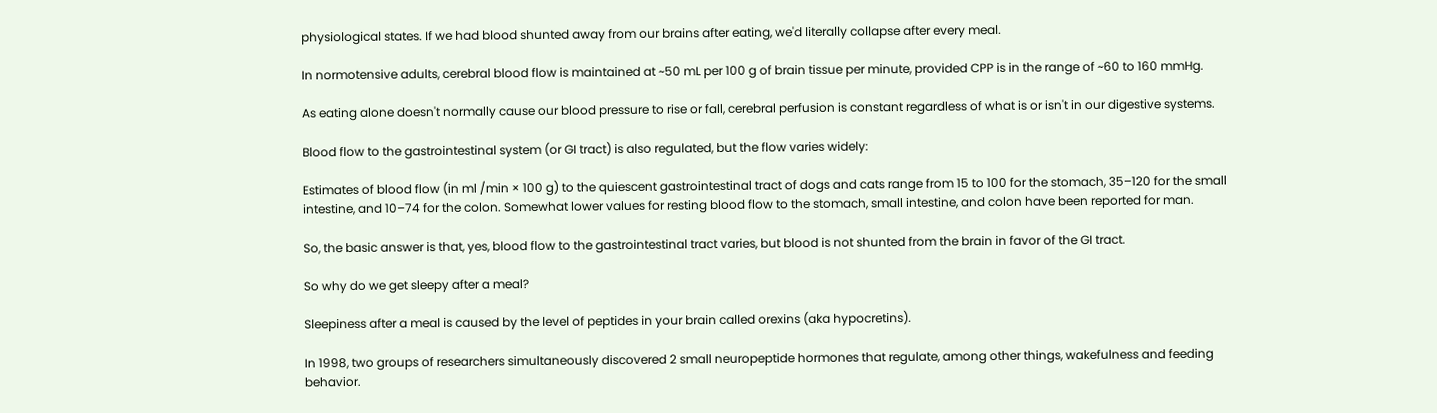physiological states. If we had blood shunted away from our brains after eating, we'd literally collapse after every meal.

In normotensive adults, cerebral blood flow is maintained at ~50 mL per 100 g of brain tissue per minute, provided CPP is in the range of ~60 to 160 mmHg.

As eating alone doesn't normally cause our blood pressure to rise or fall, cerebral perfusion is constant regardless of what is or isn't in our digestive systems.

Blood flow to the gastrointestinal system (or GI tract) is also regulated, but the flow varies widely:

Estimates of blood flow (in ml /min × 100 g) to the quiescent gastrointestinal tract of dogs and cats range from 15 to 100 for the stomach, 35–120 for the small intestine, and 10–74 for the colon. Somewhat lower values for resting blood flow to the stomach, small intestine, and colon have been reported for man.

So, the basic answer is that, yes, blood flow to the gastrointestinal tract varies, but blood is not shunted from the brain in favor of the GI tract.

So why do we get sleepy after a meal?

Sleepiness after a meal is caused by the level of peptides in your brain called orexins (aka hypocretins).

In 1998, two groups of researchers simultaneously discovered 2 small neuropeptide hormones that regulate, among other things, wakefulness and feeding behavior.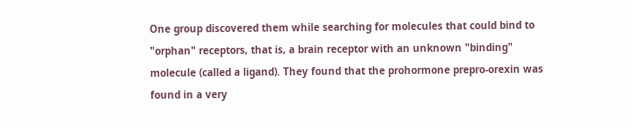One group discovered them while searching for molecules that could bind to "orphan" receptors, that is, a brain receptor with an unknown "binding" molecule (called a ligand). They found that the prohormone prepro-orexin was found in a very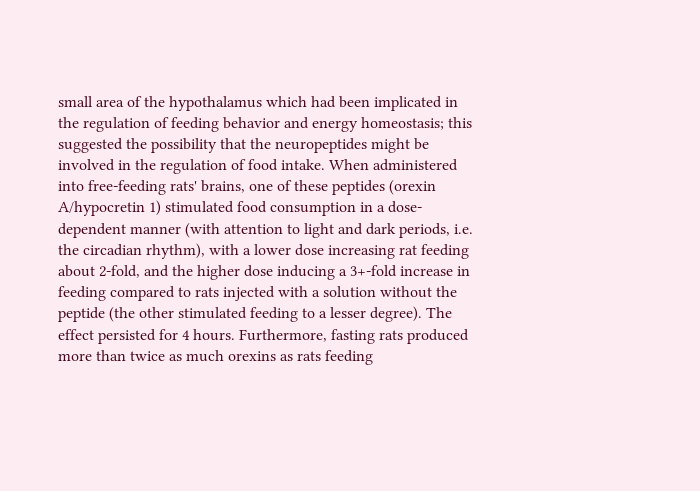small area of the hypothalamus which had been implicated in the regulation of feeding behavior and energy homeostasis; this suggested the possibility that the neuropeptides might be involved in the regulation of food intake. When administered into free-feeding rats' brains, one of these peptides (orexin A/hypocretin 1) stimulated food consumption in a dose-dependent manner (with attention to light and dark periods, i.e. the circadian rhythm), with a lower dose increasing rat feeding about 2-fold, and the higher dose inducing a 3+-fold increase in feeding compared to rats injected with a solution without the peptide (the other stimulated feeding to a lesser degree). The effect persisted for 4 hours. Furthermore, fasting rats produced more than twice as much orexins as rats feeding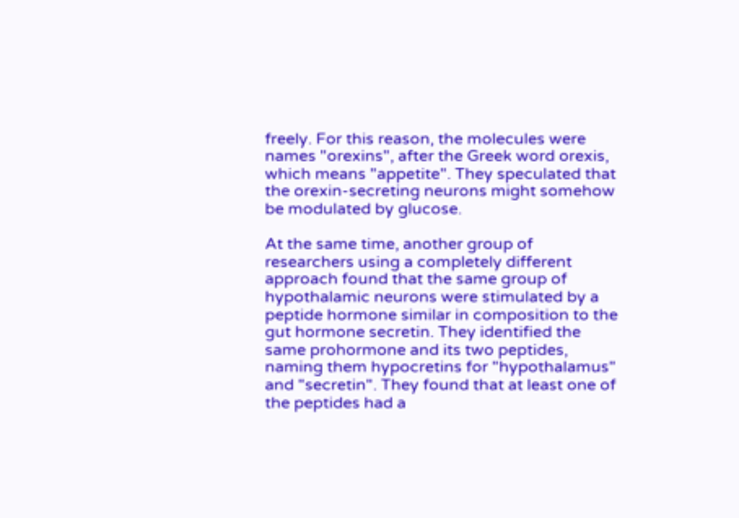freely. For this reason, the molecules were names "orexins", after the Greek word orexis, which means "appetite". They speculated that the orexin-secreting neurons might somehow be modulated by glucose.

At the same time, another group of researchers using a completely different approach found that the same group of hypothalamic neurons were stimulated by a peptide hormone similar in composition to the gut hormone secretin. They identified the same prohormone and its two peptides, naming them hypocretins for "hypothalamus" and "secretin". They found that at least one of the peptides had a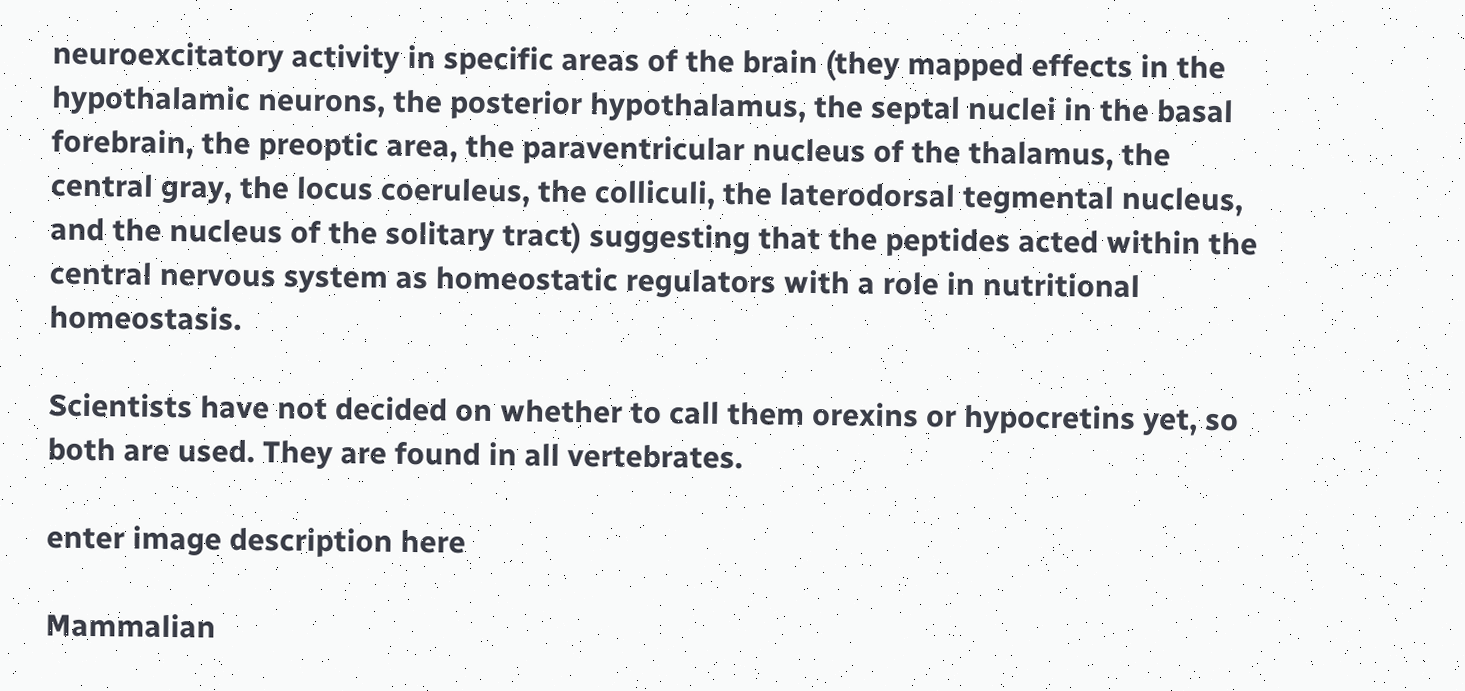neuroexcitatory activity in specific areas of the brain (they mapped effects in the hypothalamic neurons, the posterior hypothalamus, the septal nuclei in the basal forebrain, the preoptic area, the paraventricular nucleus of the thalamus, the central gray, the locus coeruleus, the colliculi, the laterodorsal tegmental nucleus, and the nucleus of the solitary tract) suggesting that the peptides acted within the central nervous system as homeostatic regulators with a role in nutritional homeostasis.

Scientists have not decided on whether to call them orexins or hypocretins yet, so both are used. They are found in all vertebrates.

enter image description here

Mammalian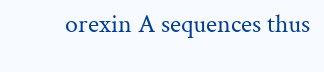orexin A sequences thus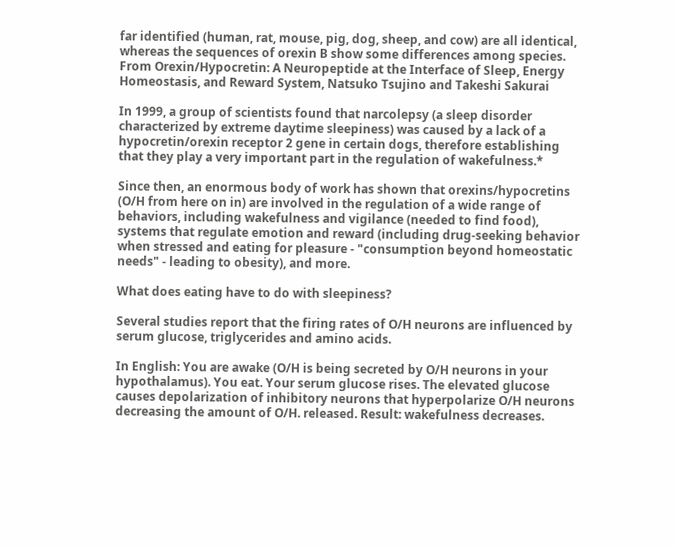far identified (human, rat, mouse, pig, dog, sheep, and cow) are all identical, whereas the sequences of orexin B show some differences among species. From Orexin/Hypocretin: A Neuropeptide at the Interface of Sleep, Energy Homeostasis, and Reward System, Natsuko Tsujino and Takeshi Sakurai

In 1999, a group of scientists found that narcolepsy (a sleep disorder characterized by extreme daytime sleepiness) was caused by a lack of a hypocretin/orexin receptor 2 gene in certain dogs, therefore establishing that they play a very important part in the regulation of wakefulness.*

Since then, an enormous body of work has shown that orexins/hypocretins (O/H from here on in) are involved in the regulation of a wide range of behaviors, including wakefulness and vigilance (needed to find food), systems that regulate emotion and reward (including drug-seeking behavior when stressed and eating for pleasure - "consumption beyond homeostatic needs" - leading to obesity), and more.

What does eating have to do with sleepiness?

Several studies report that the firing rates of O/H neurons are influenced by serum glucose, triglycerides and amino acids.

In English: You are awake (O/H is being secreted by O/H neurons in your hypothalamus). You eat. Your serum glucose rises. The elevated glucose causes depolarization of inhibitory neurons that hyperpolarize O/H neurons decreasing the amount of O/H. released. Result: wakefulness decreases.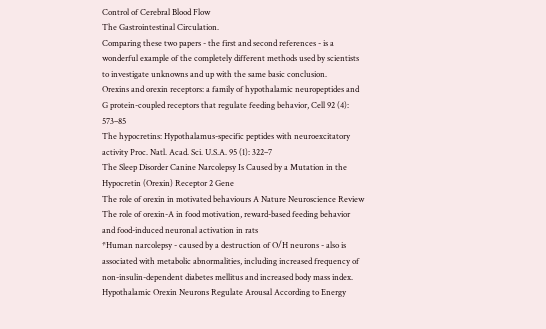Control of Cerebral Blood Flow
The Gastrointestinal Circulation.
Comparing these two papers - the first and second references - is a wonderful example of the completely different methods used by scientists to investigate unknowns and up with the same basic conclusion.
Orexins and orexin receptors: a family of hypothalamic neuropeptides and G protein-coupled receptors that regulate feeding behavior, Cell 92 (4): 573–85
The hypocretins: Hypothalamus-specific peptides with neuroexcitatory activity Proc. Natl. Acad. Sci. U.S.A. 95 (1): 322–7
The Sleep Disorder Canine Narcolepsy Is Caused by a Mutation in the Hypocretin (Orexin) Receptor 2 Gene
The role of orexin in motivated behaviours A Nature Neuroscience Review
The role of orexin-A in food motivation, reward-based feeding behavior and food-induced neuronal activation in rats
*Human narcolepsy - caused by a destruction of O/H neurons - also is associated with metabolic abnormalities, including increased frequency of non-insulin-dependent diabetes mellitus and increased body mass index.
Hypothalamic Orexin Neurons Regulate Arousal According to Energy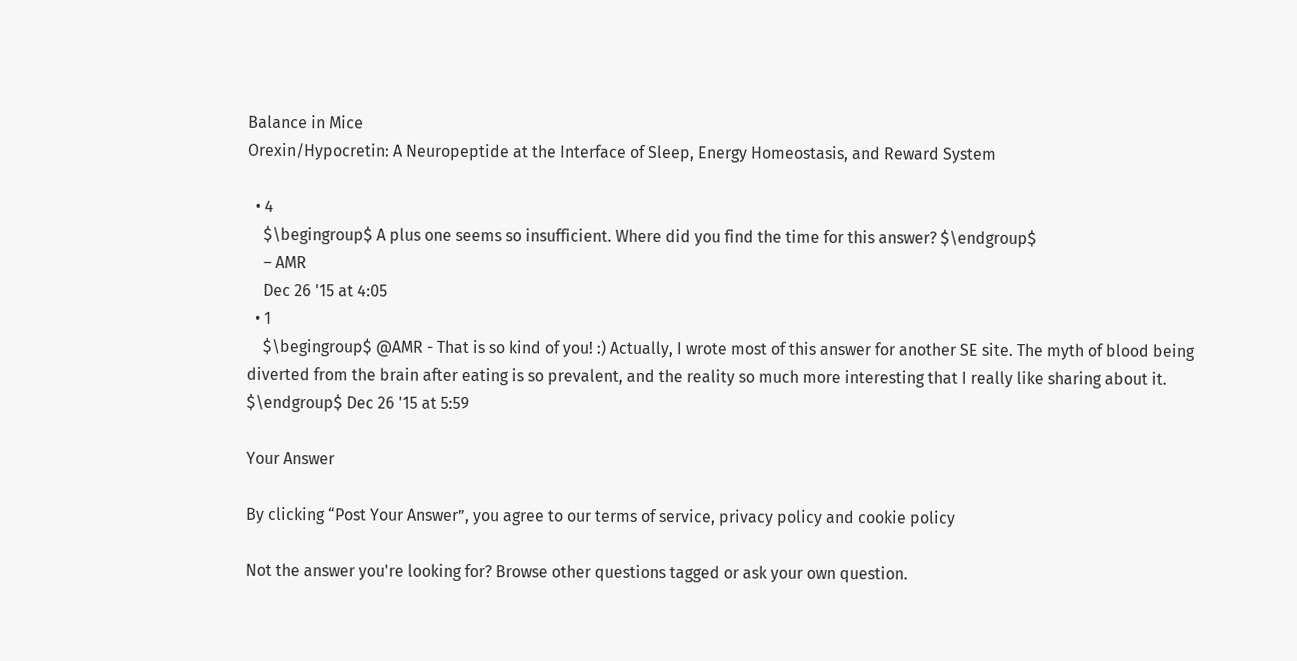Balance in Mice
Orexin/Hypocretin: A Neuropeptide at the Interface of Sleep, Energy Homeostasis, and Reward System

  • 4
    $\begingroup$ A plus one seems so insufficient. Where did you find the time for this answer? $\endgroup$
    – AMR
    Dec 26 '15 at 4:05
  • 1
    $\begingroup$ @AMR - That is so kind of you! :) Actually, I wrote most of this answer for another SE site. The myth of blood being diverted from the brain after eating is so prevalent, and the reality so much more interesting that I really like sharing about it. $\endgroup$ Dec 26 '15 at 5:59

Your Answer

By clicking “Post Your Answer”, you agree to our terms of service, privacy policy and cookie policy

Not the answer you're looking for? Browse other questions tagged or ask your own question.